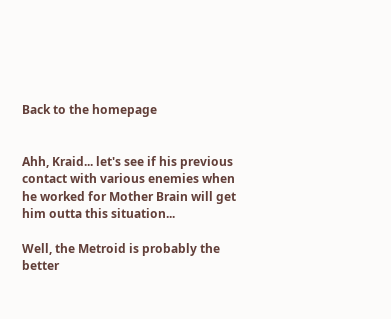Back to the homepage


Ahh, Kraid... let's see if his previous contact with various enemies when he worked for Mother Brain will get him outta this situation...

Well, the Metroid is probably the better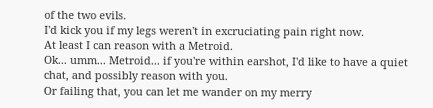of the two evils.
I'd kick you if my legs weren't in excruciating pain right now.
At least I can reason with a Metroid.
Ok... umm... Metroid... if you're within earshot, I'd like to have a quiet chat, and possibly reason with you.
Or failing that, you can let me wander on my merry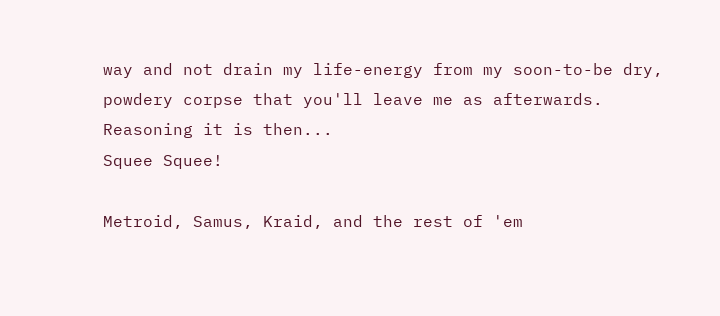way and not drain my life-energy from my soon-to-be dry, powdery corpse that you'll leave me as afterwards.
Reasoning it is then...
Squee Squee!

Metroid, Samus, Kraid, and the rest of 'em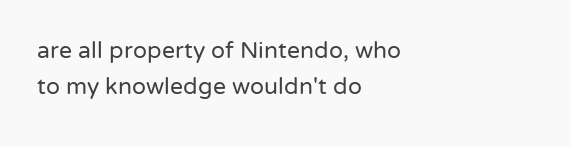are all property of Nintendo, who to my knowledge wouldn't do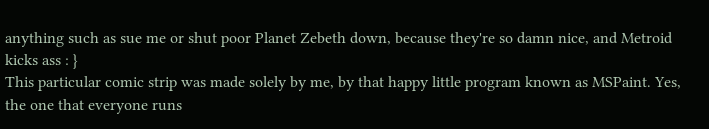anything such as sue me or shut poor Planet Zebeth down, because they're so damn nice, and Metroid kicks ass : }
This particular comic strip was made solely by me, by that happy little program known as MSPaint. Yes, the one that everyone runs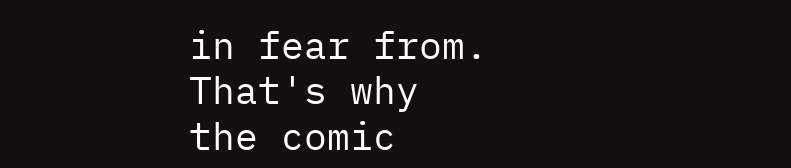in fear from. That's why the comic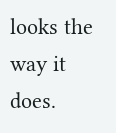looks the way it does.